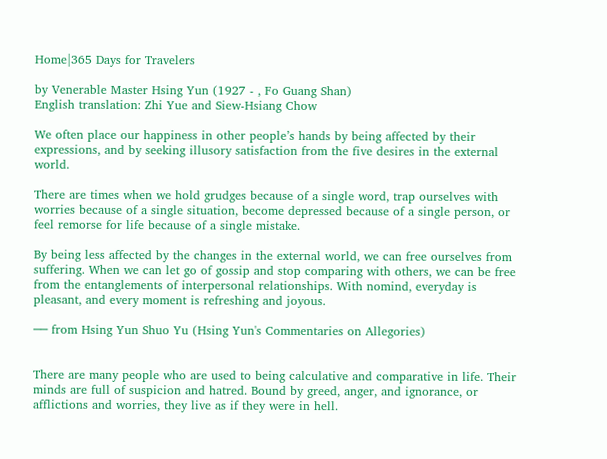Home|365 Days for Travelers

by Venerable Master Hsing Yun (1927 - , Fo Guang Shan)
English translation: Zhi Yue and Siew-Hsiang Chow

We often place our happiness in other people’s hands by being affected by their expressions, and by seeking illusory satisfaction from the five desires in the external world.

There are times when we hold grudges because of a single word, trap ourselves with worries because of a single situation, become depressed because of a single person, or feel remorse for life because of a single mistake.

By being less affected by the changes in the external world, we can free ourselves from suffering. When we can let go of gossip and stop comparing with others, we can be free from the entanglements of interpersonal relationships. With nomind, everyday is pleasant, and every moment is refreshing and joyous.

── from Hsing Yun Shuo Yu (Hsing Yun's Commentaries on Allegories)


There are many people who are used to being calculative and comparative in life. Their minds are full of suspicion and hatred. Bound by greed, anger, and ignorance, or afflictions and worries, they live as if they were in hell.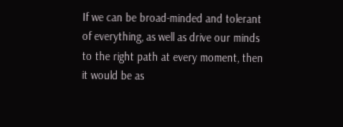If we can be broad-minded and tolerant of everything, as well as drive our minds to the right path at every moment, then it would be as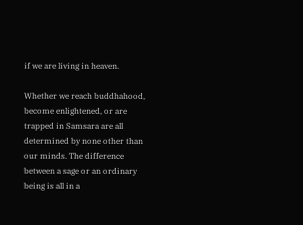if we are living in heaven.

Whether we reach buddhahood, become enlightened, or are trapped in Samsara are all determined by none other than our minds. The difference between a sage or an ordinary being is all in a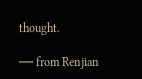thought.

── from Renjian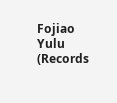Fojiao Yulu (Records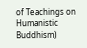of Teachings on Humanistic Buddhism)